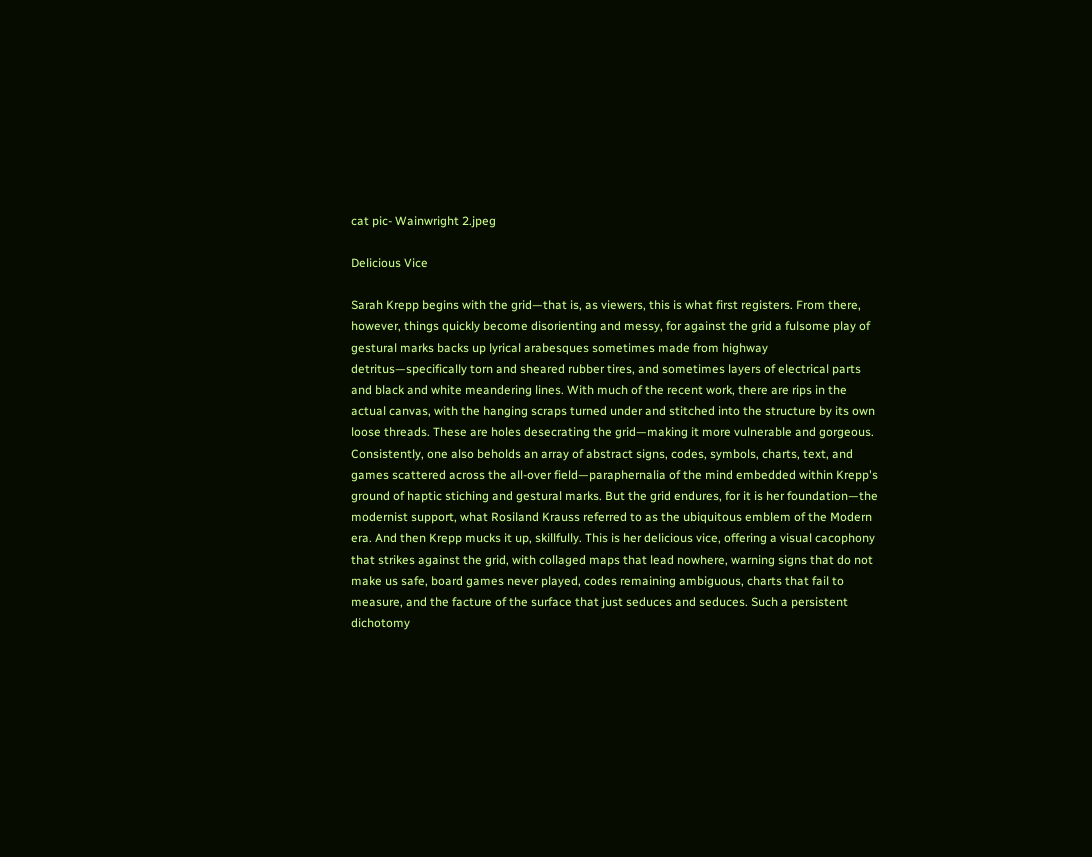cat pic- Wainwright 2.jpeg

Delicious Vice

Sarah Krepp begins with the grid—that is, as viewers, this is what first registers. From there, however, things quickly become disorienting and messy, for against the grid a fulsome play of gestural marks backs up lyrical arabesques sometimes made from highway detritus—specifically torn and sheared rubber tires, and sometimes layers of electrical parts and black and white meandering lines. With much of the recent work, there are rips in the actual canvas, with the hanging scraps turned under and stitched into the structure by its own loose threads. These are holes desecrating the grid—making it more vulnerable and gorgeous. Consistently, one also beholds an array of abstract signs, codes, symbols, charts, text, and games scattered across the all-over field—paraphernalia of the mind embedded within Krepp's ground of haptic stiching and gestural marks. But the grid endures, for it is her foundation—the modernist support, what Rosiland Krauss referred to as the ubiquitous emblem of the Modern era. And then Krepp mucks it up, skillfully. This is her delicious vice, offering a visual cacophony that strikes against the grid, with collaged maps that lead nowhere, warning signs that do not make us safe, board games never played, codes remaining ambiguous, charts that fail to measure, and the facture of the surface that just seduces and seduces. Such a persistent dichotomy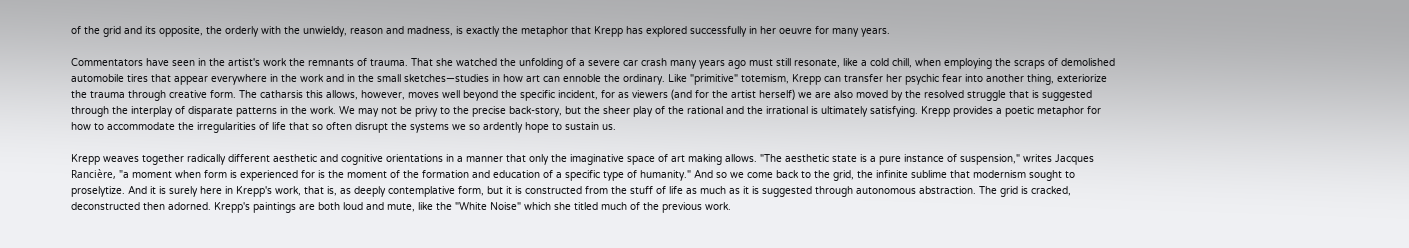of the grid and its opposite, the orderly with the unwieldy, reason and madness, is exactly the metaphor that Krepp has explored successfully in her oeuvre for many years.

Commentators have seen in the artist's work the remnants of trauma. That she watched the unfolding of a severe car crash many years ago must still resonate, like a cold chill, when employing the scraps of demolished automobile tires that appear everywhere in the work and in the small sketches—studies in how art can ennoble the ordinary. Like "primitive" totemism, Krepp can transfer her psychic fear into another thing, exteriorize the trauma through creative form. The catharsis this allows, however, moves well beyond the specific incident, for as viewers (and for the artist herself) we are also moved by the resolved struggle that is suggested through the interplay of disparate patterns in the work. We may not be privy to the precise back-story, but the sheer play of the rational and the irrational is ultimately satisfying. Krepp provides a poetic metaphor for how to accommodate the irregularities of life that so often disrupt the systems we so ardently hope to sustain us.

Krepp weaves together radically different aesthetic and cognitive orientations in a manner that only the imaginative space of art making allows. "The aesthetic state is a pure instance of suspension," writes Jacques Rancière, "a moment when form is experienced for is the moment of the formation and education of a specific type of humanity." And so we come back to the grid, the infinite sublime that modernism sought to proselytize. And it is surely here in Krepp's work, that is, as deeply contemplative form, but it is constructed from the stuff of life as much as it is suggested through autonomous abstraction. The grid is cracked, deconstructed then adorned. Krepp's paintings are both loud and mute, like the "White Noise" which she titled much of the previous work.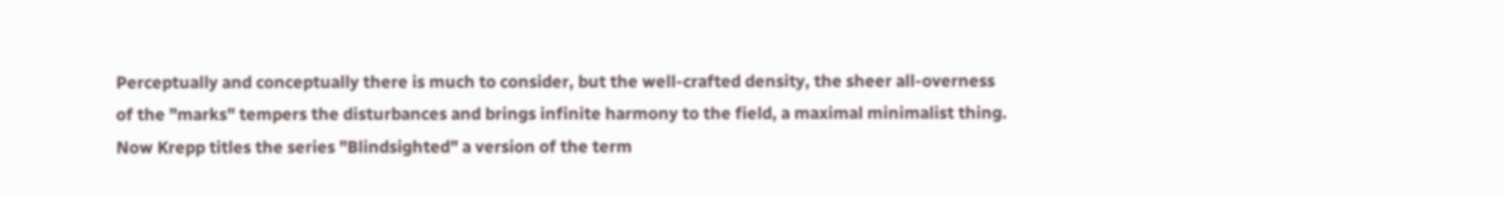Perceptually and conceptually there is much to consider, but the well-crafted density, the sheer all-overness of the "marks" tempers the disturbances and brings infinite harmony to the field, a maximal minimalist thing. Now Krepp titles the series "Blindsighted" a version of the term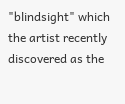"blindsight" which the artist recently discovered as the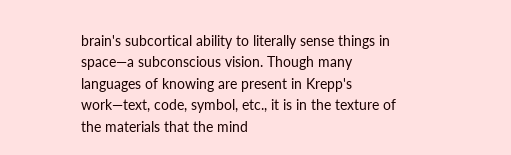brain's subcortical ability to literally sense things in space—a subconscious vision. Though many languages of knowing are present in Krepp's work—text, code, symbol, etc., it is in the texture of the materials that the mind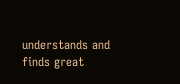understands and finds great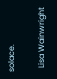solace.

  Lisa Wainwright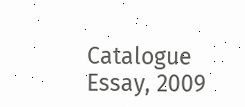Catalogue Essay, 2009